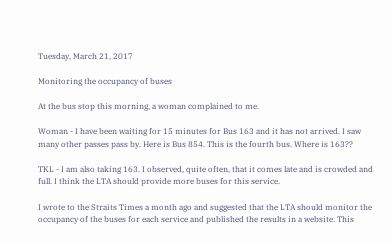Tuesday, March 21, 2017

Monitoring the occupancy of buses

At the bus stop this morning, a woman complained to me.

Woman - I have been waiting for 15 minutes for Bus 163 and it has not arrived. I saw many other passes pass by. Here is Bus 854. This is the fourth bus. Where is 163??

TKL - I am also taking 163. I observed, quite often, that it comes late and is crowded and full. I think the LTA should provide more buses for this service.

I wrote to the Straits Times a month ago and suggested that the LTA should monitor the occupancy of the buses for each service and published the results in a website. This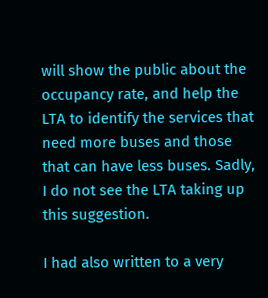will show the public about the occupancy rate, and help the LTA to identify the services that need more buses and those that can have less buses. Sadly, I do not see the LTA taking up this suggestion.

I had also written to a very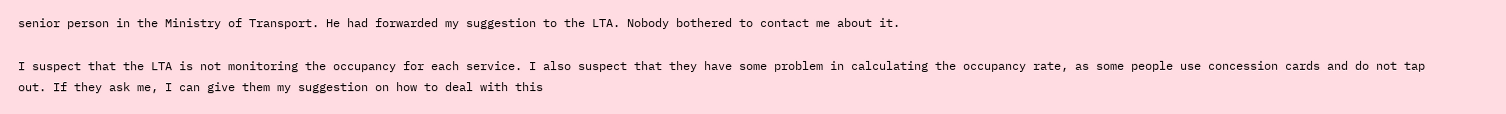senior person in the Ministry of Transport. He had forwarded my suggestion to the LTA. Nobody bothered to contact me about it.

I suspect that the LTA is not monitoring the occupancy for each service. I also suspect that they have some problem in calculating the occupancy rate, as some people use concession cards and do not tap out. If they ask me, I can give them my suggestion on how to deal with this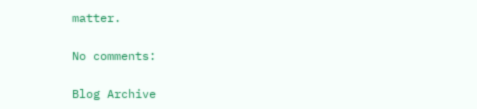matter.

No comments:

Blog Archive